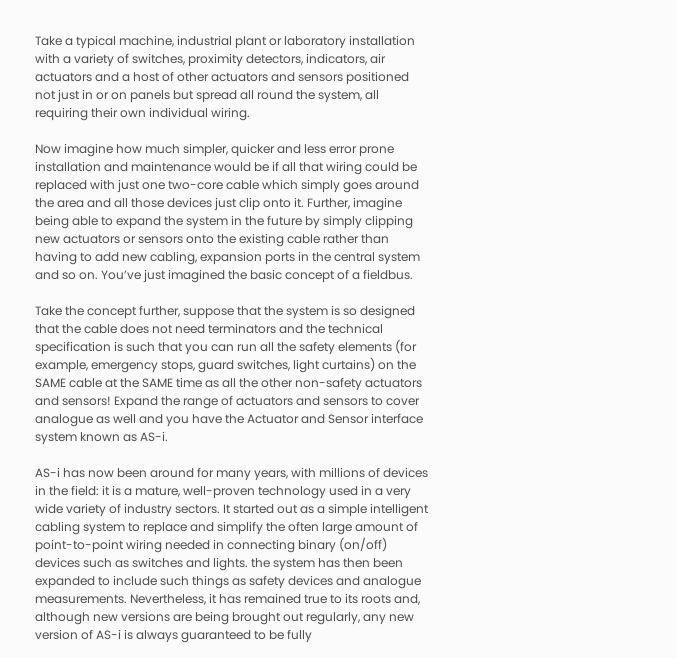Take a typical machine, industrial plant or laboratory installation with a variety of switches, proximity detectors, indicators, air actuators and a host of other actuators and sensors positioned not just in or on panels but spread all round the system, all requiring their own individual wiring.

Now imagine how much simpler, quicker and less error prone installation and maintenance would be if all that wiring could be replaced with just one two-core cable which simply goes around the area and all those devices just clip onto it. Further, imagine being able to expand the system in the future by simply clipping new actuators or sensors onto the existing cable rather than having to add new cabling, expansion ports in the central system and so on. You’ve just imagined the basic concept of a fieldbus.

Take the concept further, suppose that the system is so designed that the cable does not need terminators and the technical specification is such that you can run all the safety elements (for example, emergency stops, guard switches, light curtains) on the SAME cable at the SAME time as all the other non-safety actuators and sensors! Expand the range of actuators and sensors to cover analogue as well and you have the Actuator and Sensor interface system known as AS-i.

AS-i has now been around for many years, with millions of devices in the field: it is a mature, well-proven technology used in a very wide variety of industry sectors. It started out as a simple intelligent cabling system to replace and simplify the often large amount of point-to-point wiring needed in connecting binary (on/off) devices such as switches and lights. the system has then been expanded to include such things as safety devices and analogue measurements. Nevertheless, it has remained true to its roots and, although new versions are being brought out regularly, any new version of AS-i is always guaranteed to be fully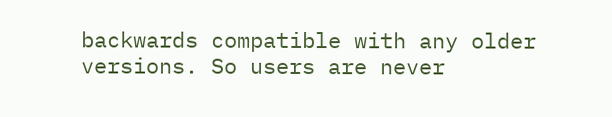backwards compatible with any older versions. So users are never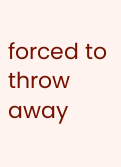forced to throw away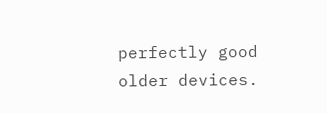perfectly good older devices.